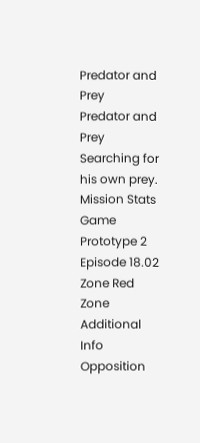Predator and Prey
Predator and Prey
Searching for his own prey.
Mission Stats
Game Prototype 2
Episode 18.02
Zone Red Zone
Additional Info
Opposition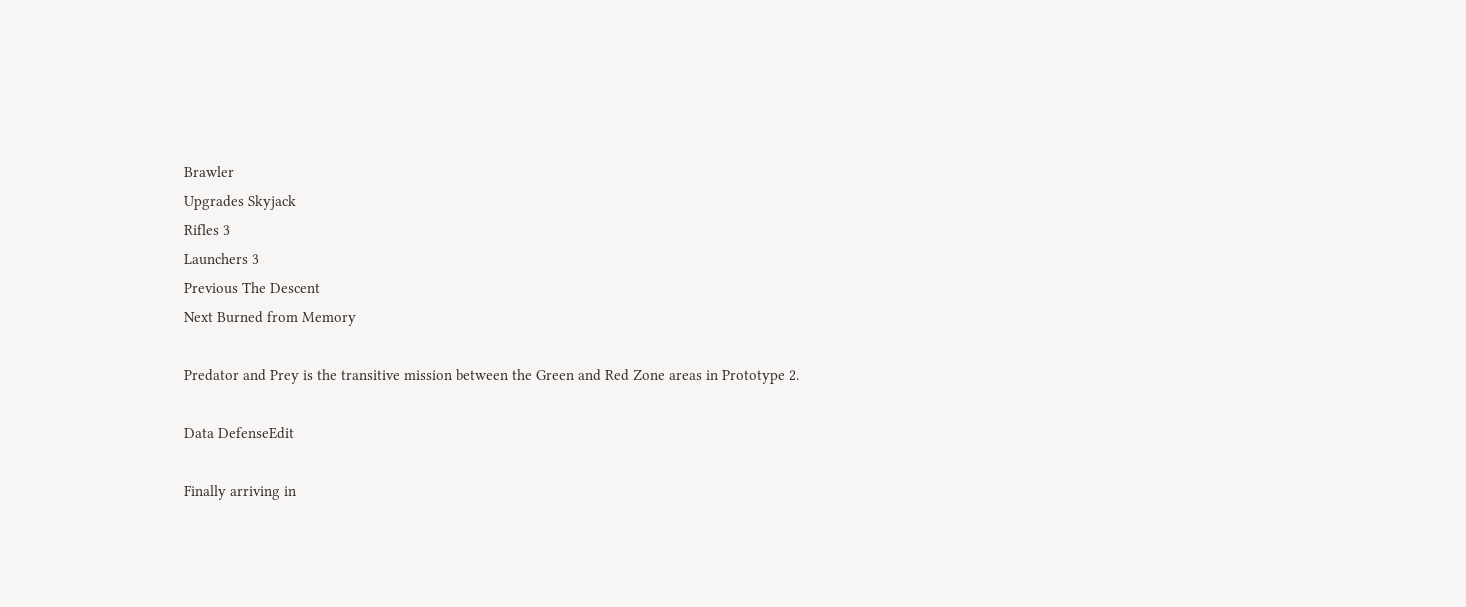Brawler
Upgrades Skyjack
Rifles 3
Launchers 3
Previous The Descent
Next Burned from Memory

Predator and Prey is the transitive mission between the Green and Red Zone areas in Prototype 2.

Data DefenseEdit

Finally arriving in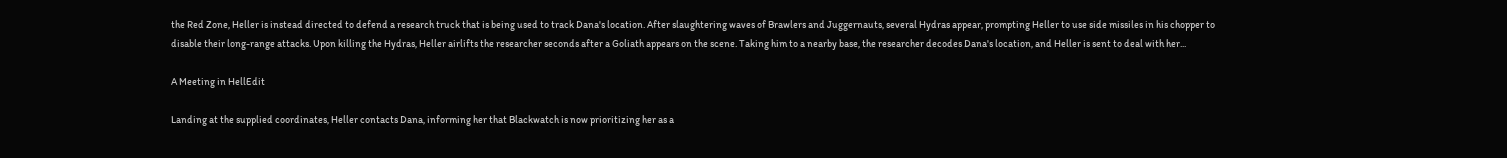the Red Zone, Heller is instead directed to defend a research truck that is being used to track Dana's location. After slaughtering waves of Brawlers and Juggernauts, several Hydras appear, prompting Heller to use side missiles in his chopper to disable their long-range attacks. Upon killing the Hydras, Heller airlifts the researcher seconds after a Goliath appears on the scene. Taking him to a nearby base, the researcher decodes Dana's location, and Heller is sent to deal with her...

A Meeting in HellEdit

Landing at the supplied coordinates, Heller contacts Dana, informing her that Blackwatch is now prioritizing her as a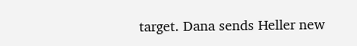target. Dana sends Heller new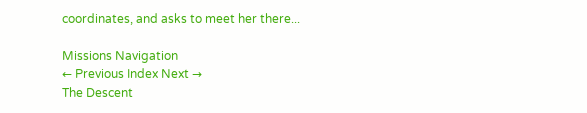coordinates, and asks to meet her there...

Missions Navigation
← Previous Index Next →
The Descent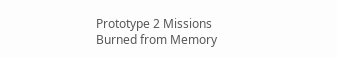Prototype 2 Missions
Burned from Memory